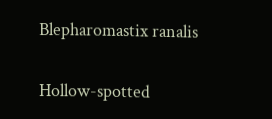Blepharomastix ranalis

Hollow-spotted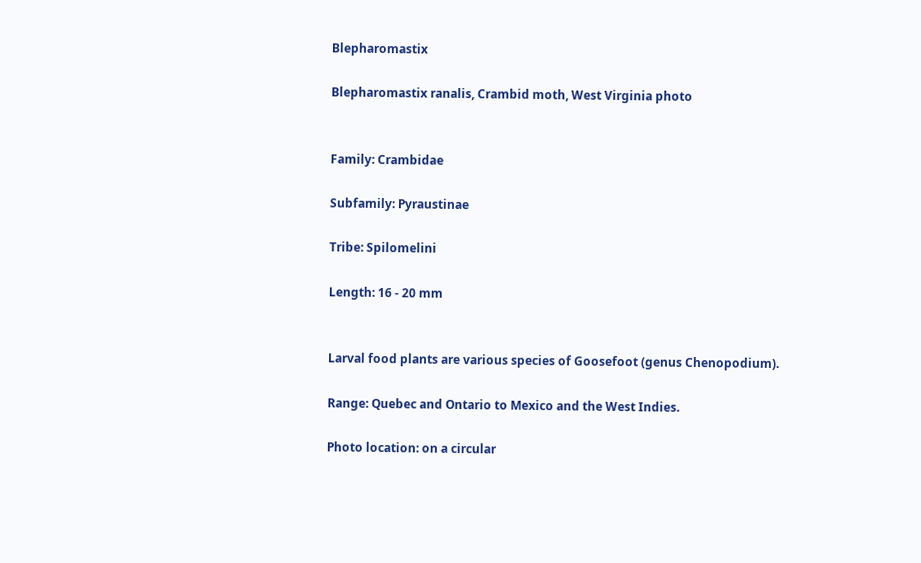Blepharomastix

Blepharomastix ranalis, Crambid moth, West Virginia photo


Family: Crambidae

Subfamily: Pyraustinae

Tribe: Spilomelini

Length: 16 - 20 mm


Larval food plants are various species of Goosefoot (genus Chenopodium).

Range: Quebec and Ontario to Mexico and the West Indies.

Photo location: on a circular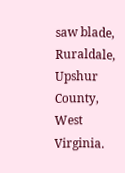saw blade, Ruraldale, Upshur County, West Virginia.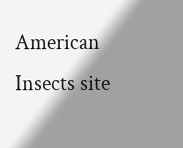American Insects site